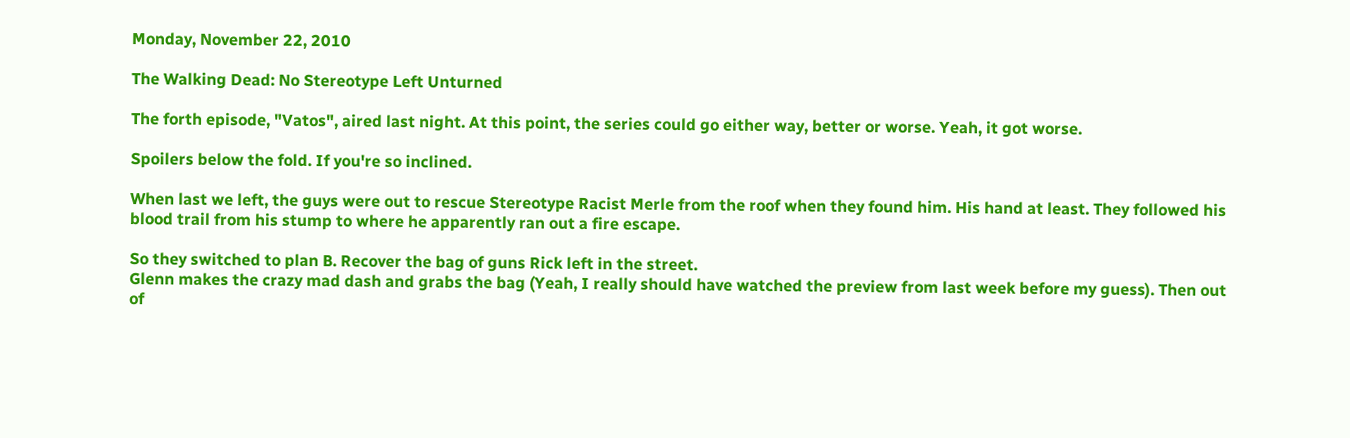Monday, November 22, 2010

The Walking Dead: No Stereotype Left Unturned

The forth episode, "Vatos", aired last night. At this point, the series could go either way, better or worse. Yeah, it got worse.

Spoilers below the fold. If you're so inclined.

When last we left, the guys were out to rescue Stereotype Racist Merle from the roof when they found him. His hand at least. They followed his blood trail from his stump to where he apparently ran out a fire escape.

So they switched to plan B. Recover the bag of guns Rick left in the street.
Glenn makes the crazy mad dash and grabs the bag (Yeah, I really should have watched the preview from last week before my guess). Then out of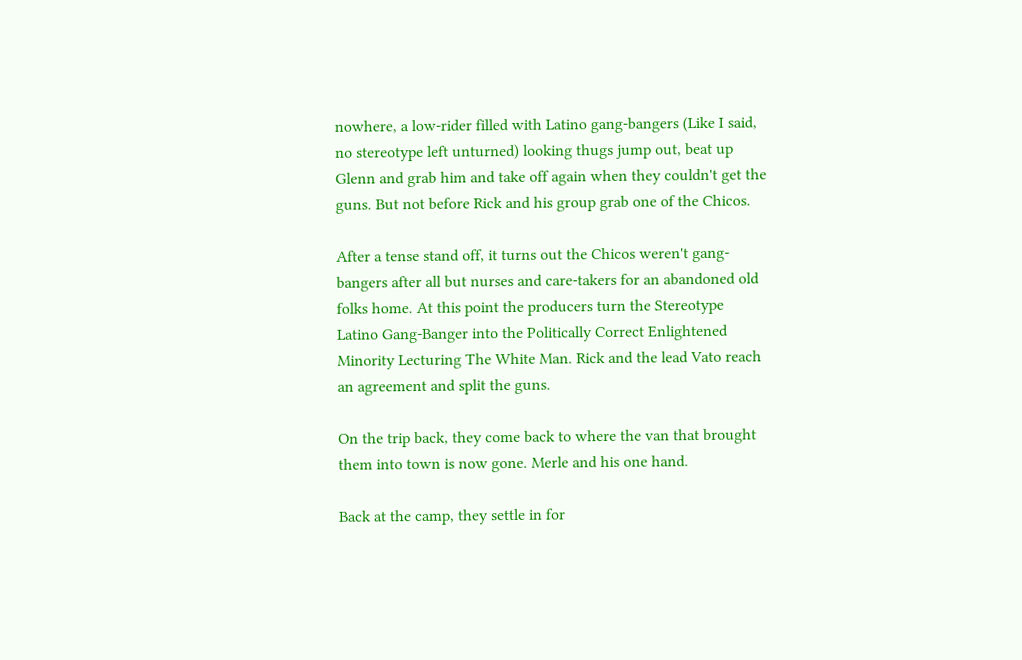nowhere, a low-rider filled with Latino gang-bangers (Like I said, no stereotype left unturned) looking thugs jump out, beat up Glenn and grab him and take off again when they couldn't get the guns. But not before Rick and his group grab one of the Chicos.

After a tense stand off, it turns out the Chicos weren't gang-bangers after all but nurses and care-takers for an abandoned old folks home. At this point the producers turn the Stereotype Latino Gang-Banger into the Politically Correct Enlightened Minority Lecturing The White Man. Rick and the lead Vato reach an agreement and split the guns.

On the trip back, they come back to where the van that brought them into town is now gone. Merle and his one hand.

Back at the camp, they settle in for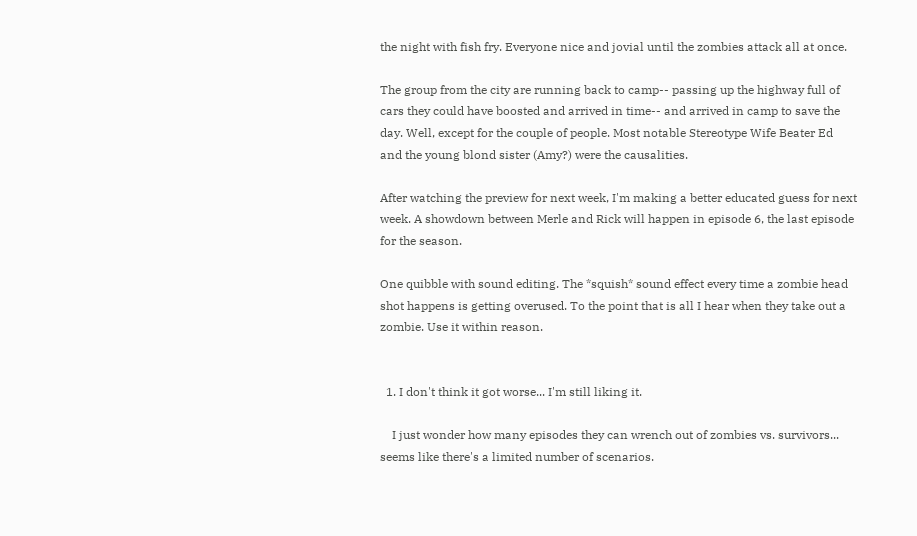the night with fish fry. Everyone nice and jovial until the zombies attack all at once.

The group from the city are running back to camp-- passing up the highway full of cars they could have boosted and arrived in time-- and arrived in camp to save the day. Well, except for the couple of people. Most notable Stereotype Wife Beater Ed and the young blond sister (Amy?) were the causalities.

After watching the preview for next week, I'm making a better educated guess for next week. A showdown between Merle and Rick will happen in episode 6, the last episode for the season.

One quibble with sound editing. The *squish* sound effect every time a zombie head shot happens is getting overused. To the point that is all I hear when they take out a zombie. Use it within reason.


  1. I don't think it got worse... I'm still liking it.

    I just wonder how many episodes they can wrench out of zombies vs. survivors... seems like there's a limited number of scenarios.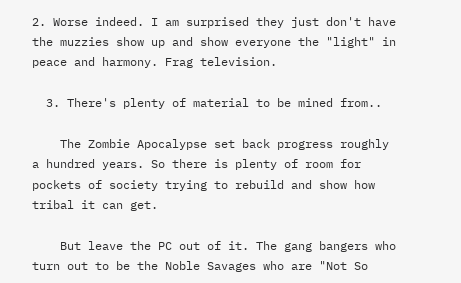2. Worse indeed. I am surprised they just don't have the muzzies show up and show everyone the "light" in peace and harmony. Frag television.

  3. There's plenty of material to be mined from..

    The Zombie Apocalypse set back progress roughly a hundred years. So there is plenty of room for pockets of society trying to rebuild and show how tribal it can get.

    But leave the PC out of it. The gang bangers who turn out to be the Noble Savages who are "Not So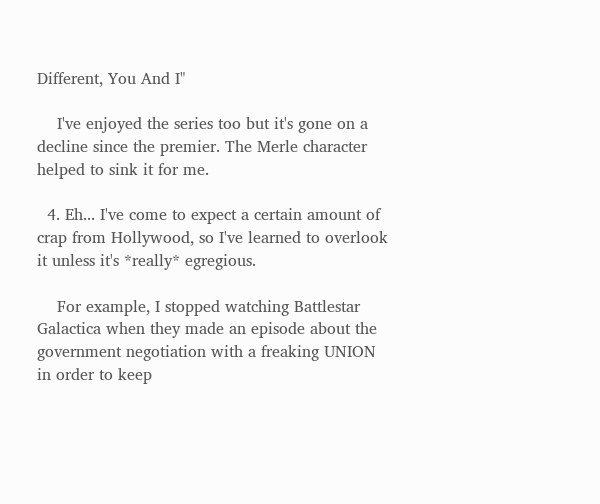Different, You And I"

    I've enjoyed the series too but it's gone on a decline since the premier. The Merle character helped to sink it for me.

  4. Eh... I've come to expect a certain amount of crap from Hollywood, so I've learned to overlook it unless it's *really* egregious.

    For example, I stopped watching Battlestar Galactica when they made an episode about the government negotiation with a freaking UNION in order to keep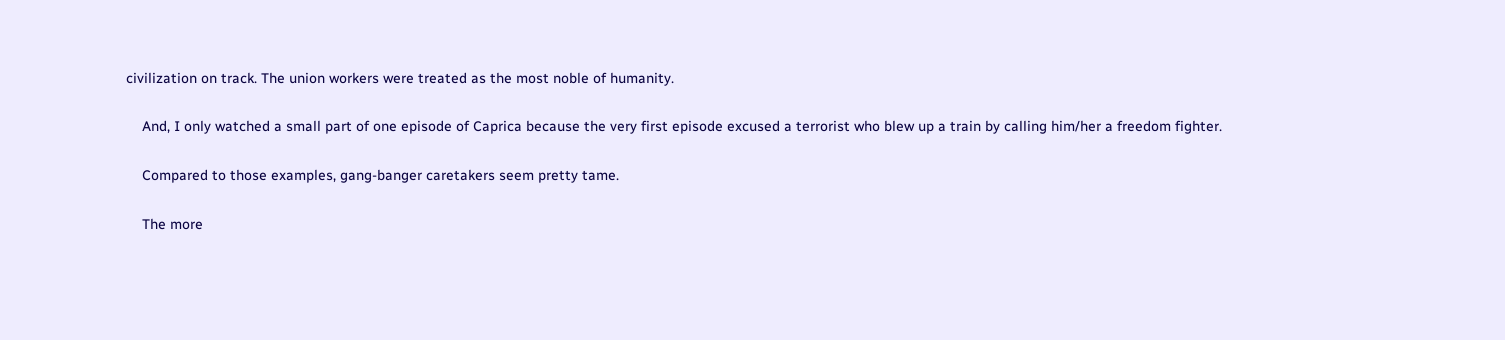civilization on track. The union workers were treated as the most noble of humanity.

    And, I only watched a small part of one episode of Caprica because the very first episode excused a terrorist who blew up a train by calling him/her a freedom fighter.

    Compared to those examples, gang-banger caretakers seem pretty tame.

    The more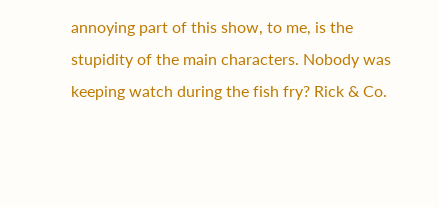annoying part of this show, to me, is the stupidity of the main characters. Nobody was keeping watch during the fish fry? Rick & Co.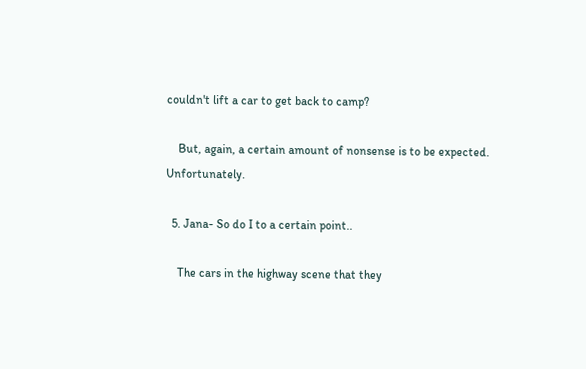couldn't lift a car to get back to camp?

    But, again, a certain amount of nonsense is to be expected. Unfortunately.

  5. Jana- So do I to a certain point..

    The cars in the highway scene that they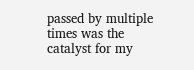passed by multiple times was the catalyst for my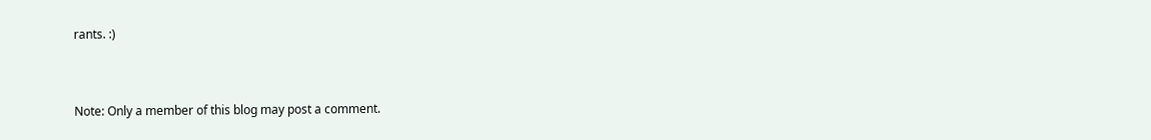rants. :)


Note: Only a member of this blog may post a comment.